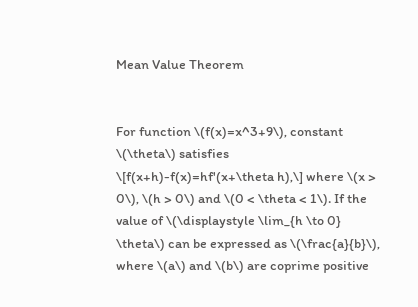Mean Value Theorem


For function \(f(x)=x^3+9\), constant \(\theta\) satisfies \[f(x+h)-f(x)=hf'(x+\theta h),\] where \(x > 0\), \(h > 0\) and \(0 < \theta < 1\). If the value of \(\displaystyle \lim_{h \to 0} \theta\) can be expressed as \(\frac{a}{b}\), where \(a\) and \(b\) are coprime positive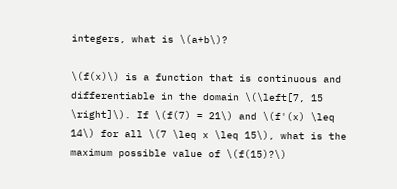integers, what is \(a+b\)?

\(f(x)\) is a function that is continuous and differentiable in the domain \(\left[7, 15 \right]\). If \(f(7) = 21\) and \(f'(x) \leq 14\) for all \(7 \leq x \leq 15\), what is the maximum possible value of \(f(15)?\)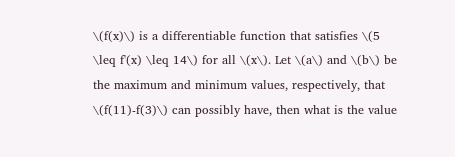\(f(x)\) is a differentiable function that satisfies \(5 \leq f'(x) \leq 14\) for all \(x\). Let \(a\) and \(b\) be the maximum and minimum values, respectively, that \(f(11)-f(3)\) can possibly have, then what is the value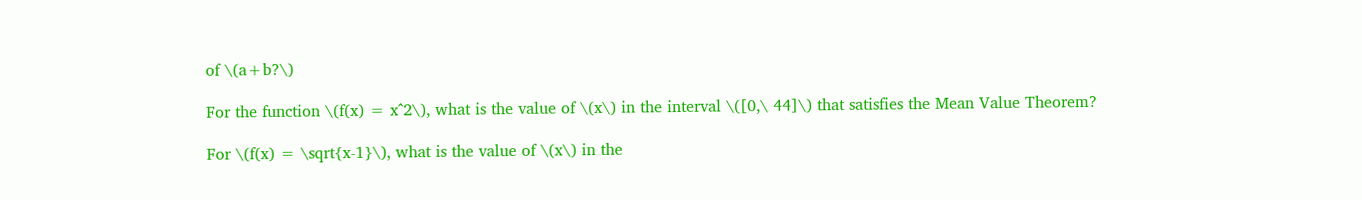of \(a+b?\)

For the function \(f(x) = x^2\), what is the value of \(x\) in the interval \([0,\ 44]\) that satisfies the Mean Value Theorem?

For \(f(x) = \sqrt{x-1}\), what is the value of \(x\) in the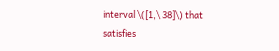interval \([1,\ 38]\) that satisfies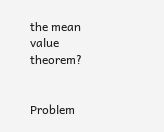the mean value theorem?


Problem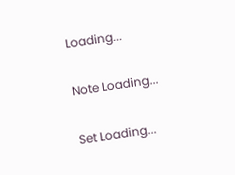Loading...

Note Loading...

Set Loading...